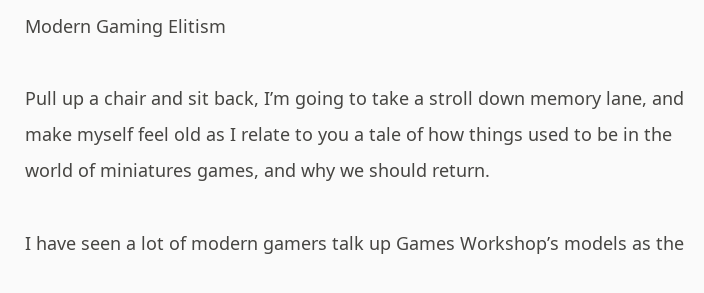Modern Gaming Elitism

Pull up a chair and sit back, I’m going to take a stroll down memory lane, and make myself feel old as I relate to you a tale of how things used to be in the world of miniatures games, and why we should return.

I have seen a lot of modern gamers talk up Games Workshop’s models as the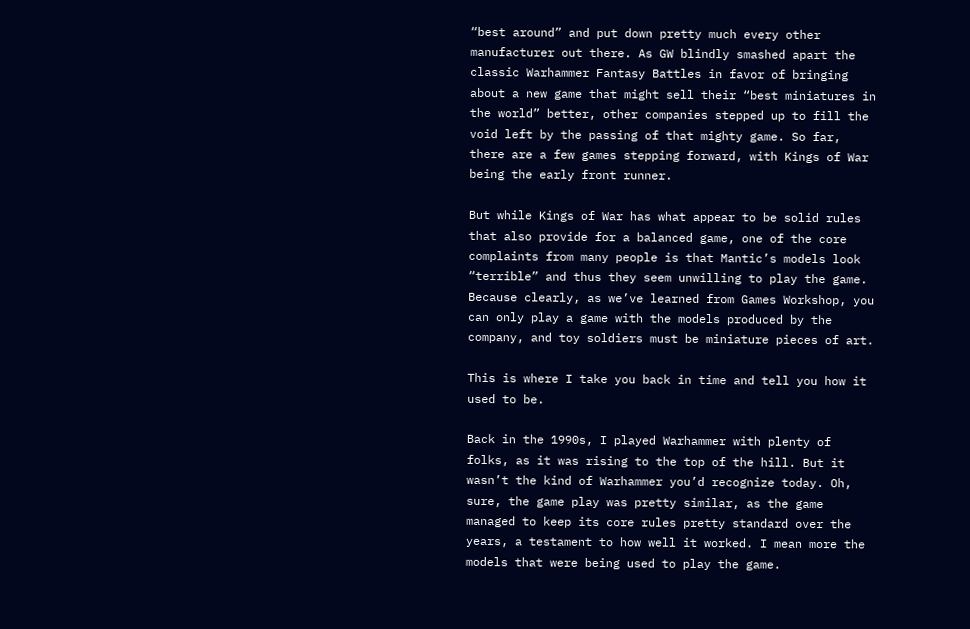“best around” and put down pretty much every other manufacturer out there. As GW blindly smashed apart the classic Warhammer Fantasy Battles in favor of bringing about a new game that might sell their “best miniatures in the world” better, other companies stepped up to fill the void left by the passing of that mighty game. So far, there are a few games stepping forward, with Kings of War being the early front runner.

But while Kings of War has what appear to be solid rules that also provide for a balanced game, one of the core complaints from many people is that Mantic’s models look “terrible” and thus they seem unwilling to play the game. Because clearly, as we’ve learned from Games Workshop, you can only play a game with the models produced by the company, and toy soldiers must be miniature pieces of art.

This is where I take you back in time and tell you how it used to be.

Back in the 1990s, I played Warhammer with plenty of folks, as it was rising to the top of the hill. But it wasn’t the kind of Warhammer you’d recognize today. Oh, sure, the game play was pretty similar, as the game managed to keep its core rules pretty standard over the years, a testament to how well it worked. I mean more the models that were being used to play the game.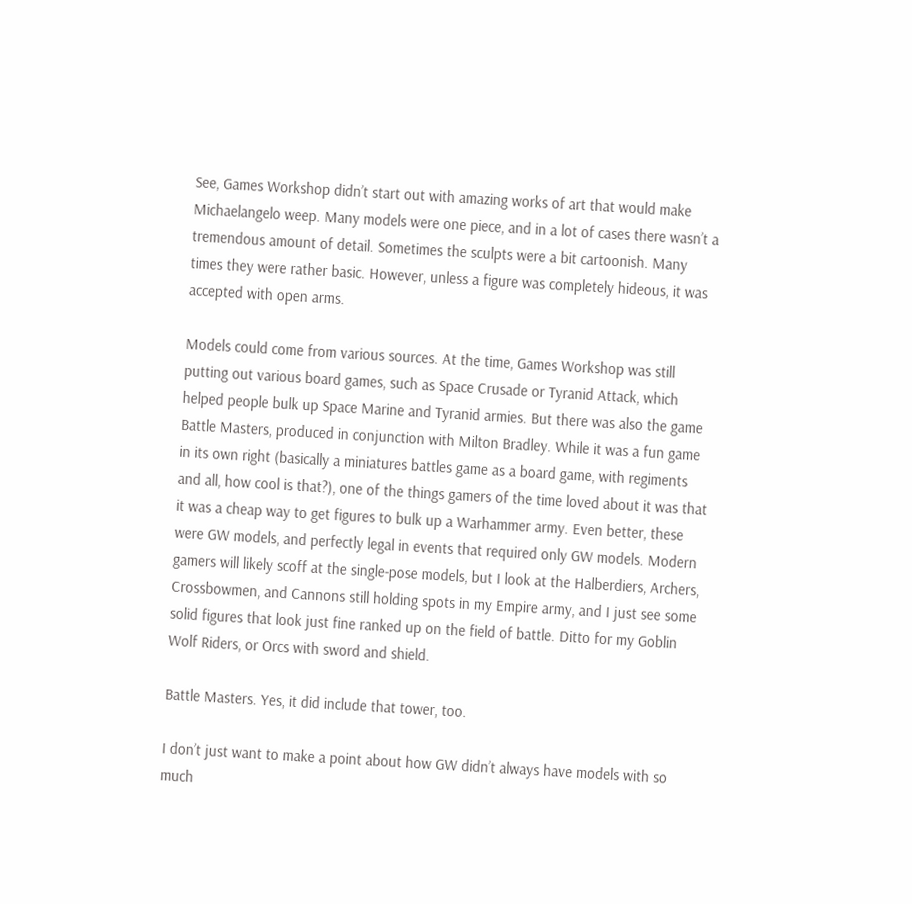See, Games Workshop didn’t start out with amazing works of art that would make Michaelangelo weep. Many models were one piece, and in a lot of cases there wasn’t a tremendous amount of detail. Sometimes the sculpts were a bit cartoonish. Many times they were rather basic. However, unless a figure was completely hideous, it was accepted with open arms.

Models could come from various sources. At the time, Games Workshop was still putting out various board games, such as Space Crusade or Tyranid Attack, which helped people bulk up Space Marine and Tyranid armies. But there was also the game Battle Masters, produced in conjunction with Milton Bradley. While it was a fun game in its own right (basically a miniatures battles game as a board game, with regiments and all, how cool is that?), one of the things gamers of the time loved about it was that it was a cheap way to get figures to bulk up a Warhammer army. Even better, these were GW models, and perfectly legal in events that required only GW models. Modern gamers will likely scoff at the single-pose models, but I look at the Halberdiers, Archers, Crossbowmen, and Cannons still holding spots in my Empire army, and I just see some solid figures that look just fine ranked up on the field of battle. Ditto for my Goblin Wolf Riders, or Orcs with sword and shield.

Battle Masters. Yes, it did include that tower, too.

I don’t just want to make a point about how GW didn’t always have models with so much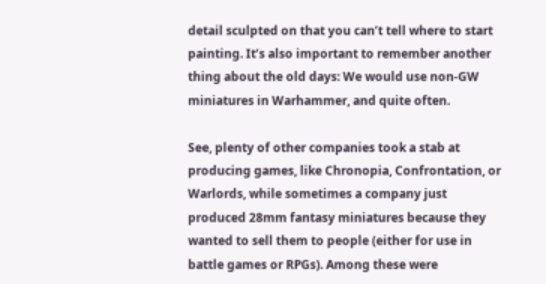detail sculpted on that you can’t tell where to start painting. It’s also important to remember another thing about the old days: We would use non-GW miniatures in Warhammer, and quite often.

See, plenty of other companies took a stab at producing games, like Chronopia, Confrontation, or Warlords, while sometimes a company just produced 28mm fantasy miniatures because they wanted to sell them to people (either for use in battle games or RPGs). Among these were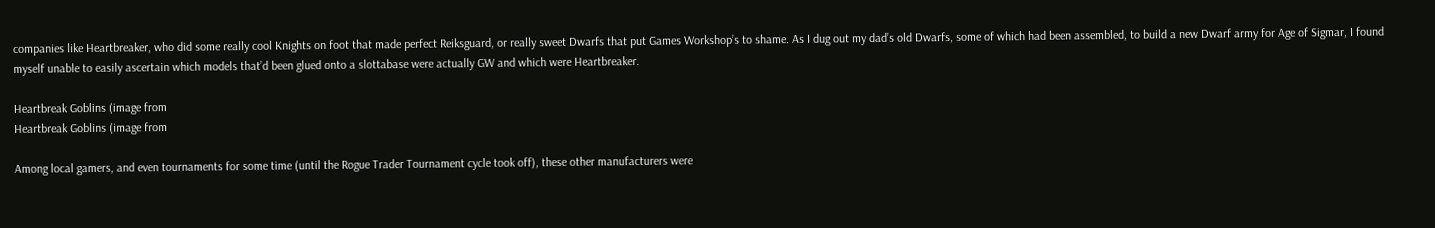companies like Heartbreaker, who did some really cool Knights on foot that made perfect Reiksguard, or really sweet Dwarfs that put Games Workshop’s to shame. As I dug out my dad’s old Dwarfs, some of which had been assembled, to build a new Dwarf army for Age of Sigmar, I found myself unable to easily ascertain which models that’d been glued onto a slottabase were actually GW and which were Heartbreaker.

Heartbreak Goblins (image from
Heartbreak Goblins (image from

Among local gamers, and even tournaments for some time (until the Rogue Trader Tournament cycle took off), these other manufacturers were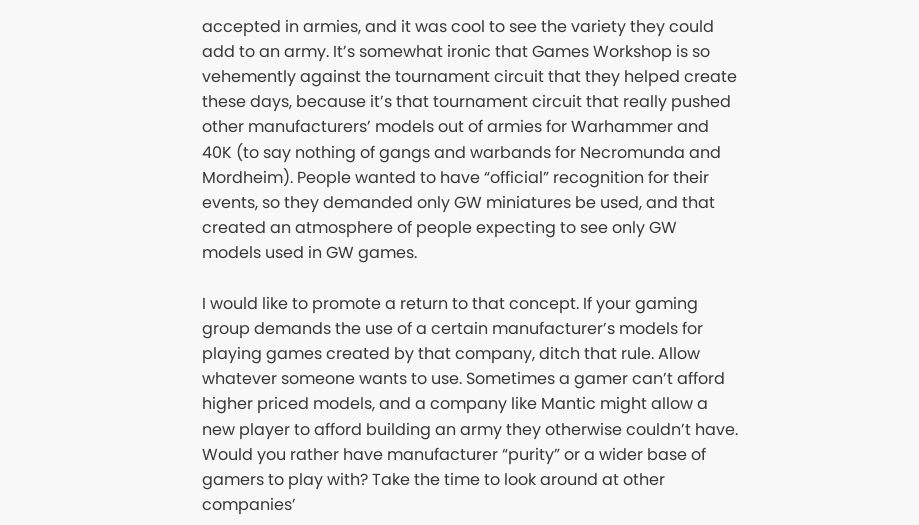accepted in armies, and it was cool to see the variety they could add to an army. It’s somewhat ironic that Games Workshop is so vehemently against the tournament circuit that they helped create these days, because it’s that tournament circuit that really pushed other manufacturers’ models out of armies for Warhammer and 40K (to say nothing of gangs and warbands for Necromunda and Mordheim). People wanted to have “official” recognition for their events, so they demanded only GW miniatures be used, and that created an atmosphere of people expecting to see only GW models used in GW games.

I would like to promote a return to that concept. If your gaming group demands the use of a certain manufacturer’s models for playing games created by that company, ditch that rule. Allow whatever someone wants to use. Sometimes a gamer can’t afford higher priced models, and a company like Mantic might allow a new player to afford building an army they otherwise couldn’t have. Would you rather have manufacturer “purity” or a wider base of gamers to play with? Take the time to look around at other companies’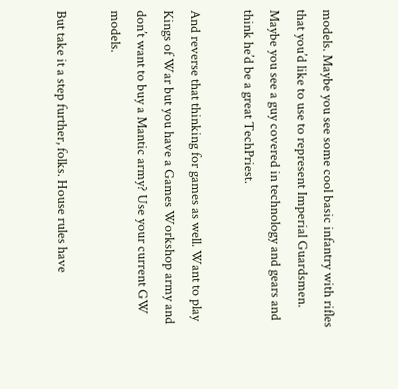models. Maybe you see some cool basic infantry with rifles that you’d like to use to represent Imperial Guardsmen. Maybe you see a guy covered in technology and gears and think he’d be a great TechPriest.

And reverse that thinking for games as well. Want to play Kings of War but you have a Games Workshop army and don’t want to buy a Mantic army? Use your current GW models.

But take it a step further, folks. House rules have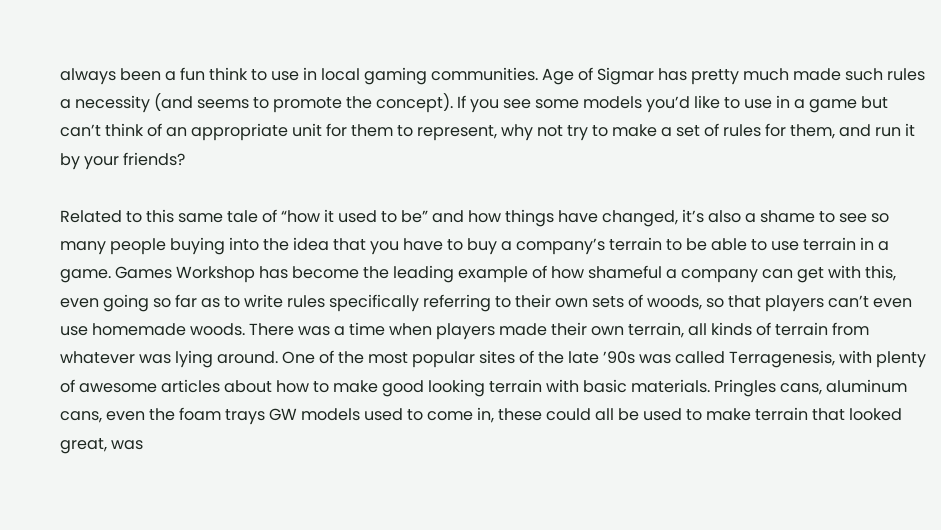always been a fun think to use in local gaming communities. Age of Sigmar has pretty much made such rules a necessity (and seems to promote the concept). If you see some models you’d like to use in a game but can’t think of an appropriate unit for them to represent, why not try to make a set of rules for them, and run it by your friends?

Related to this same tale of “how it used to be” and how things have changed, it’s also a shame to see so many people buying into the idea that you have to buy a company’s terrain to be able to use terrain in a game. Games Workshop has become the leading example of how shameful a company can get with this, even going so far as to write rules specifically referring to their own sets of woods, so that players can’t even use homemade woods. There was a time when players made their own terrain, all kinds of terrain from whatever was lying around. One of the most popular sites of the late ’90s was called Terragenesis, with plenty of awesome articles about how to make good looking terrain with basic materials. Pringles cans, aluminum cans, even the foam trays GW models used to come in, these could all be used to make terrain that looked great, was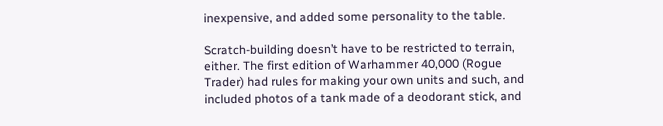inexpensive, and added some personality to the table.

Scratch-building doesn’t have to be restricted to terrain, either. The first edition of Warhammer 40,000 (Rogue Trader) had rules for making your own units and such, and included photos of a tank made of a deodorant stick, and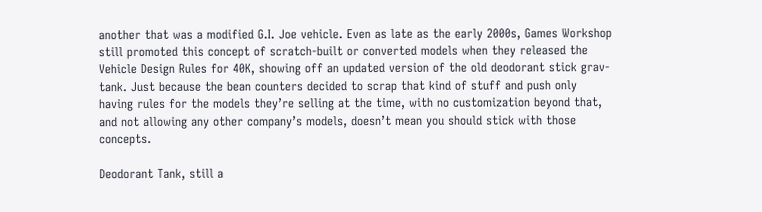another that was a modified G.I. Joe vehicle. Even as late as the early 2000s, Games Workshop still promoted this concept of scratch-built or converted models when they released the Vehicle Design Rules for 40K, showing off an updated version of the old deodorant stick grav-tank. Just because the bean counters decided to scrap that kind of stuff and push only having rules for the models they’re selling at the time, with no customization beyond that, and not allowing any other company’s models, doesn’t mean you should stick with those concepts.

Deodorant Tank, still a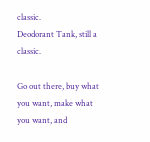classic.
Deodorant Tank, still a classic.

Go out there, buy what you want, make what you want, and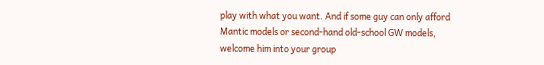play with what you want. And if some guy can only afford Mantic models or second-hand old-school GW models, welcome him into your group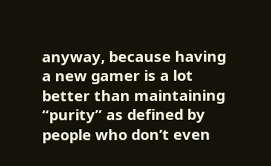anyway, because having a new gamer is a lot better than maintaining “purity” as defined by people who don’t even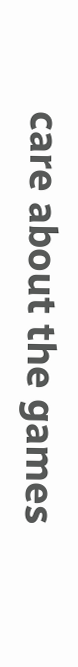care about the games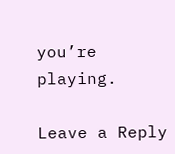you’re playing.

Leave a Reply